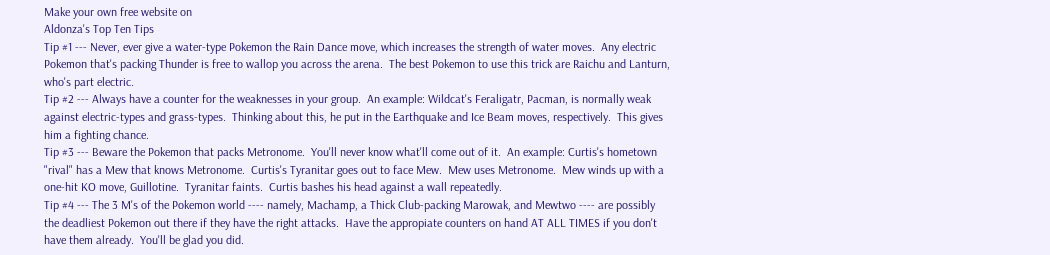Make your own free website on
Aldonza's Top Ten Tips
Tip #1 --- Never, ever give a water-type Pokemon the Rain Dance move, which increases the strength of water moves.  Any electric Pokemon that's packing Thunder is free to wallop you across the arena.  The best Pokemon to use this trick are Raichu and Lanturn, who's part electric.
Tip #2 --- Always have a counter for the weaknesses in your group.  An example: Wildcat's Feraligatr, Pacman, is normally weak against electric-types and grass-types.  Thinking about this, he put in the Earthquake and Ice Beam moves, respectively.  This gives him a fighting chance.
Tip #3 --- Beware the Pokemon that packs Metronome.  You'll never know what'll come out of it.  An example: Curtis's hometown "rival" has a Mew that knows Metronome.  Curtis's Tyranitar goes out to face Mew.  Mew uses Metronome.  Mew winds up with a one-hit KO move, Guillotine.  Tyranitar faints.  Curtis bashes his head against a wall repeatedly.
Tip #4 --- The 3 M's of the Pokemon world ---- namely, Machamp, a Thick Club-packing Marowak, and Mewtwo ---- are possibly the deadliest Pokemon out there if they have the right attacks.  Have the appropiate counters on hand AT ALL TIMES if you don't have them already.  You'll be glad you did.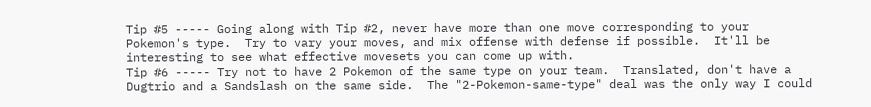Tip #5 ----- Going along with Tip #2, never have more than one move corresponding to your Pokemon's type.  Try to vary your moves, and mix offense with defense if possible.  It'll be interesting to see what effective movesets you can come up with.
Tip #6 ----- Try not to have 2 Pokemon of the same type on your team.  Translated, don't have a Dugtrio and a Sandslash on the same side.  The "2-Pokemon-same-type" deal was the only way I could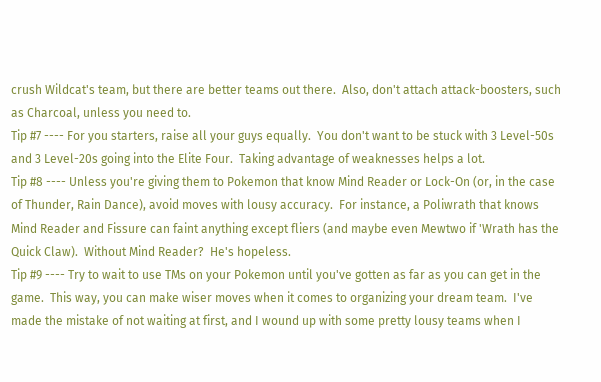crush Wildcat's team, but there are better teams out there.  Also, don't attach attack-boosters, such as Charcoal, unless you need to.
Tip #7 ---- For you starters, raise all your guys equally.  You don't want to be stuck with 3 Level-50s and 3 Level-20s going into the Elite Four.  Taking advantage of weaknesses helps a lot.
Tip #8 ---- Unless you're giving them to Pokemon that know Mind Reader or Lock-On (or, in the case of Thunder, Rain Dance), avoid moves with lousy accuracy.  For instance, a Poliwrath that knows Mind Reader and Fissure can faint anything except fliers (and maybe even Mewtwo if 'Wrath has the Quick Claw).  Without Mind Reader?  He's hopeless.
Tip #9 ---- Try to wait to use TMs on your Pokemon until you've gotten as far as you can get in the game.  This way, you can make wiser moves when it comes to organizing your dream team.  I've made the mistake of not waiting at first, and I wound up with some pretty lousy teams when I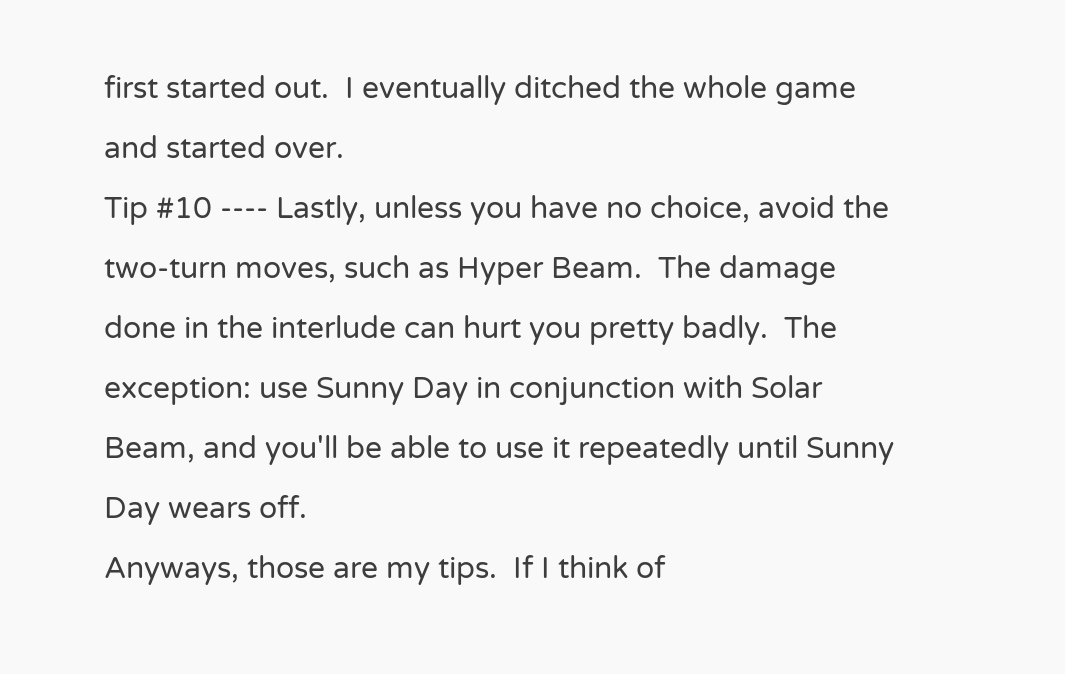first started out.  I eventually ditched the whole game and started over.
Tip #10 ---- Lastly, unless you have no choice, avoid the two-turn moves, such as Hyper Beam.  The damage done in the interlude can hurt you pretty badly.  The exception: use Sunny Day in conjunction with Solar Beam, and you'll be able to use it repeatedly until Sunny Day wears off.
Anyways, those are my tips.  If I think of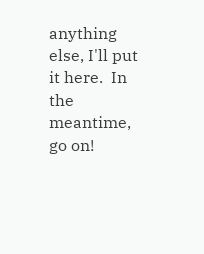anything else, I'll put it here.  In the meantime, go on!